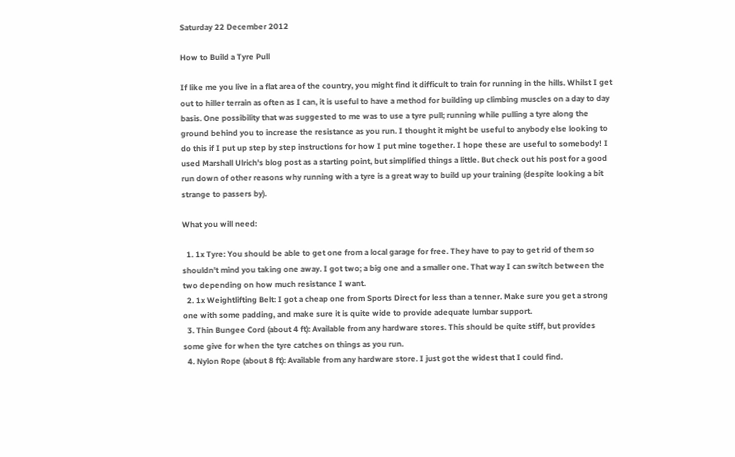Saturday 22 December 2012

How to Build a Tyre Pull

If like me you live in a flat area of the country, you might find it difficult to train for running in the hills. Whilst I get out to hiller terrain as often as I can, it is useful to have a method for building up climbing muscles on a day to day basis. One possibility that was suggested to me was to use a tyre pull; running while pulling a tyre along the ground behind you to increase the resistance as you run. I thought it might be useful to anybody else looking to do this if I put up step by step instructions for how I put mine together. I hope these are useful to somebody! I used Marshall Ulrich's blog post as a starting point, but simplified things a little. But check out his post for a good run down of other reasons why running with a tyre is a great way to build up your training (despite looking a bit strange to passers by).

What you will need:

  1. 1x Tyre: You should be able to get one from a local garage for free. They have to pay to get rid of them so shouldn't mind you taking one away. I got two; a big one and a smaller one. That way I can switch between the two depending on how much resistance I want.
  2. 1x Weightlifting Belt: I got a cheap one from Sports Direct for less than a tenner. Make sure you get a strong one with some padding, and make sure it is quite wide to provide adequate lumbar support.
  3. Thin Bungee Cord (about 4 ft): Available from any hardware stores. This should be quite stiff, but provides some give for when the tyre catches on things as you run.
  4. Nylon Rope (about 8 ft): Available from any hardware store. I just got the widest that I could find.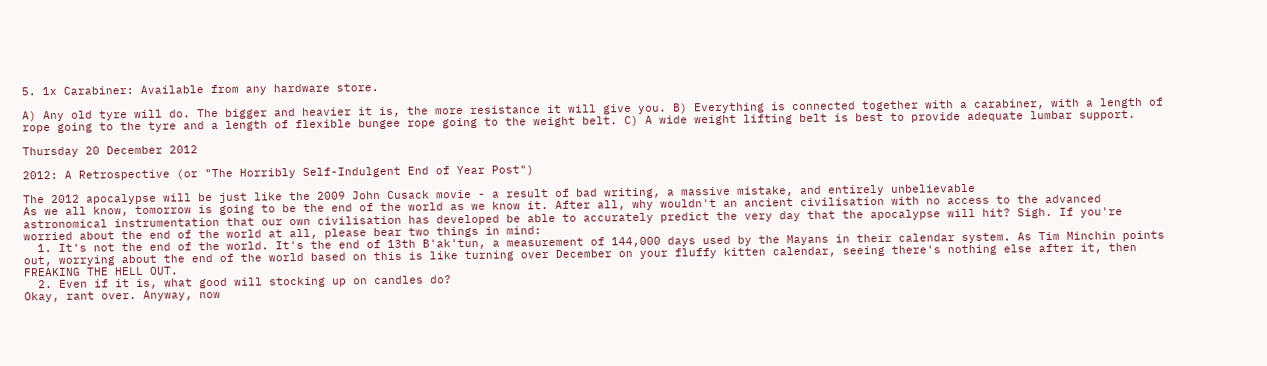5. 1x Carabiner: Available from any hardware store.

A) Any old tyre will do. The bigger and heavier it is, the more resistance it will give you. B) Everything is connected together with a carabiner, with a length of rope going to the tyre and a length of flexible bungee rope going to the weight belt. C) A wide weight lifting belt is best to provide adequate lumbar support.

Thursday 20 December 2012

2012: A Retrospective (or "The Horribly Self-Indulgent End of Year Post")

The 2012 apocalypse will be just like the 2009 John Cusack movie - a result of bad writing, a massive mistake, and entirely unbelievable
As we all know, tomorrow is going to be the end of the world as we know it. After all, why wouldn't an ancient civilisation with no access to the advanced astronomical instrumentation that our own civilisation has developed be able to accurately predict the very day that the apocalypse will hit? Sigh. If you're worried about the end of the world at all, please bear two things in mind:
  1. It's not the end of the world. It's the end of 13th B'ak'tun, a measurement of 144,000 days used by the Mayans in their calendar system. As Tim Minchin points out, worrying about the end of the world based on this is like turning over December on your fluffy kitten calendar, seeing there's nothing else after it, then FREAKING THE HELL OUT.
  2. Even if it is, what good will stocking up on candles do?
Okay, rant over. Anyway, now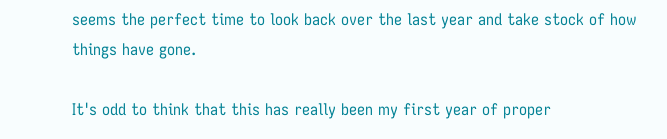seems the perfect time to look back over the last year and take stock of how things have gone.

It's odd to think that this has really been my first year of proper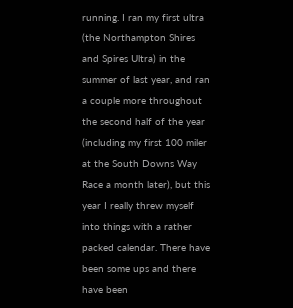running. I ran my first ultra (the Northampton Shires and Spires Ultra) in the summer of last year, and ran a couple more throughout the second half of the year (including my first 100 miler at the South Downs Way Race a month later), but this year I really threw myself into things with a rather packed calendar. There have been some ups and there have been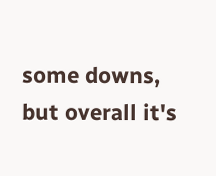some downs, but overall it's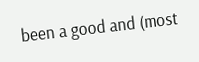been a good and (most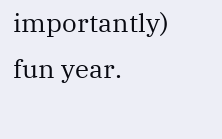importantly) fun year.